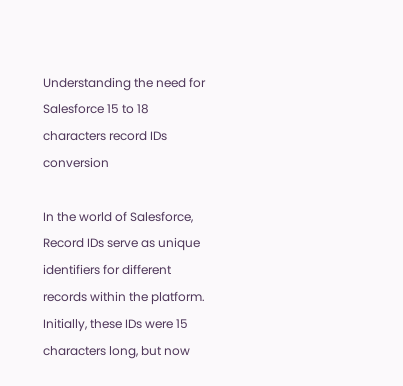Understanding the need for Salesforce 15 to 18 characters record IDs conversion

In the world of Salesforce, Record IDs serve as unique identifiers for different records within the platform. Initially, these IDs were 15 characters long, but now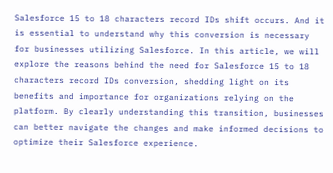Salesforce 15 to 18 characters record IDs shift occurs. And it is essential to understand why this conversion is necessary for businesses utilizing Salesforce. In this article, we will explore the reasons behind the need for Salesforce 15 to 18 characters record IDs conversion, shedding light on its benefits and importance for organizations relying on the platform. By clearly understanding this transition, businesses can better navigate the changes and make informed decisions to optimize their Salesforce experience.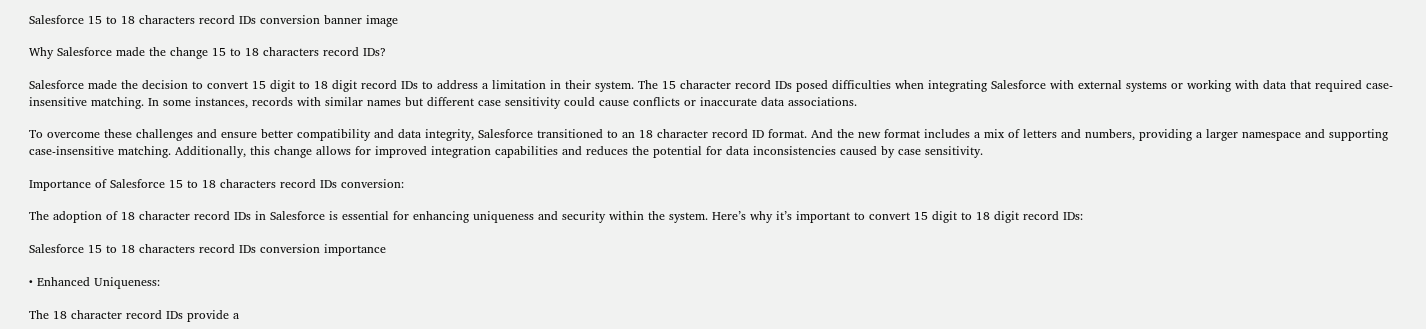Salesforce 15 to 18 characters record IDs conversion banner image

Why Salesforce made the change 15 to 18 characters record IDs?

Salesforce made the decision to convert 15 digit to 18 digit record IDs to address a limitation in their system. The 15 character record IDs posed difficulties when integrating Salesforce with external systems or working with data that required case-insensitive matching. In some instances, records with similar names but different case sensitivity could cause conflicts or inaccurate data associations.

To overcome these challenges and ensure better compatibility and data integrity, Salesforce transitioned to an 18 character record ID format. And the new format includes a mix of letters and numbers, providing a larger namespace and supporting case-insensitive matching. Additionally, this change allows for improved integration capabilities and reduces the potential for data inconsistencies caused by case sensitivity.

Importance of Salesforce 15 to 18 characters record IDs conversion:

The adoption of 18 character record IDs in Salesforce is essential for enhancing uniqueness and security within the system. Here’s why it’s important to convert 15 digit to 18 digit record IDs:

Salesforce 15 to 18 characters record IDs conversion importance

• Enhanced Uniqueness:

The 18 character record IDs provide a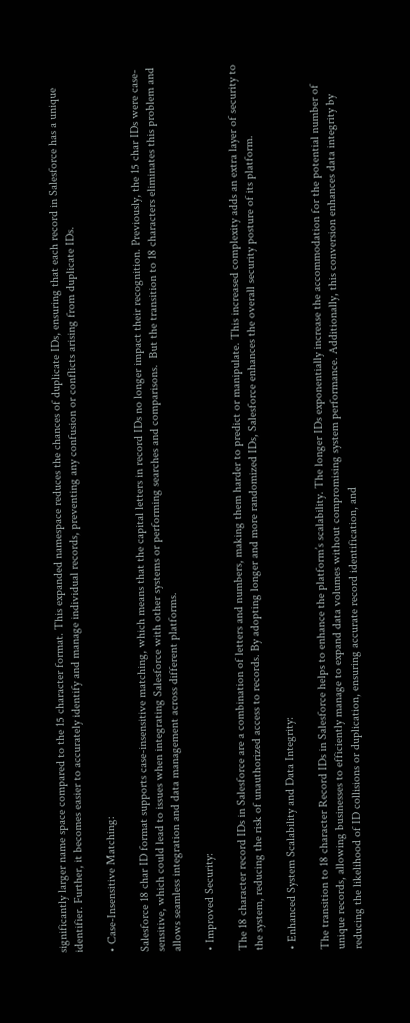significantly larger name space compared to the 15 character format. This expanded namespace reduces the chances of duplicate IDs, ensuring that each record in Salesforce has a unique identifier. Further, it becomes easier to accurately identify and manage individual records, preventing any confusion or conflicts arising from duplicate IDs.

• Case-Insensitive Matching:

Salesforce 18 char ID format supports case-insensitive matching, which means that the capital letters in record IDs no longer impact their recognition. Previously, the 15 char IDs were case-sensitive, which could lead to issues when integrating Salesforce with other systems or performing searches and comparisons.  But the transition to 18 characters eliminates this problem and allows seamless integration and data management across different platforms.

• Improved Security:

The 18 character record IDs in Salesforce are a combination of letters and numbers, making them harder to predict or manipulate. This increased complexity adds an extra layer of security to the system, reducing the risk of unauthorized access to records. By adopting longer and more randomized IDs, Salesforce enhances the overall security posture of its platform.

• Enhanced System Scalability and Data Integrity:

The transition to 18 character Record IDs in Salesforce helps to enhance the platform’s scalability. The longer IDs exponentially increase the accommodation for the potential number of unique records, allowing businesses to efficiently manage to expand data volumes without compromising system performance. Additionally, this conversion enhances data integrity by reducing the likelihood of ID collisions or duplication, ensuring accurate record identification, and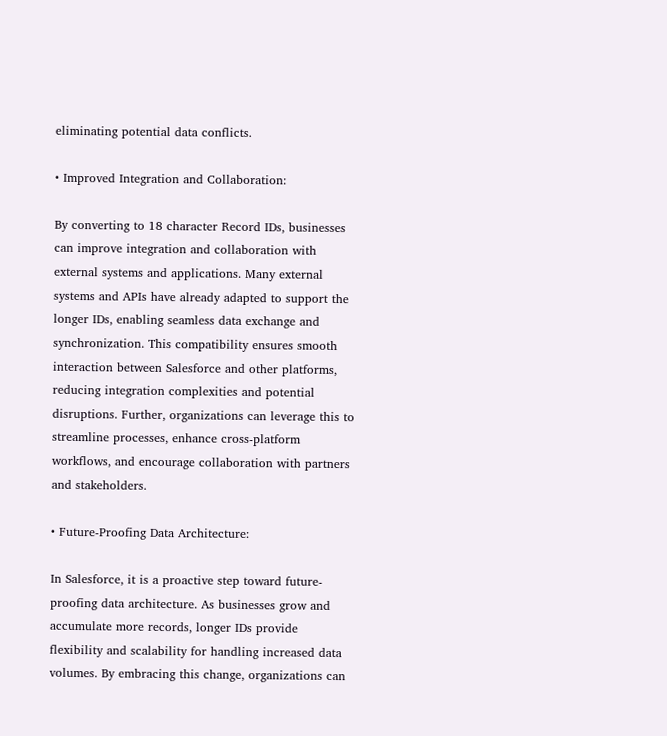eliminating potential data conflicts.

• Improved Integration and Collaboration:

By converting to 18 character Record IDs, businesses can improve integration and collaboration with external systems and applications. Many external systems and APIs have already adapted to support the longer IDs, enabling seamless data exchange and synchronization. This compatibility ensures smooth interaction between Salesforce and other platforms, reducing integration complexities and potential disruptions. Further, organizations can leverage this to streamline processes, enhance cross-platform workflows, and encourage collaboration with partners and stakeholders.

• Future-Proofing Data Architecture:

In Salesforce, it is a proactive step toward future-proofing data architecture. As businesses grow and accumulate more records, longer IDs provide flexibility and scalability for handling increased data volumes. By embracing this change, organizations can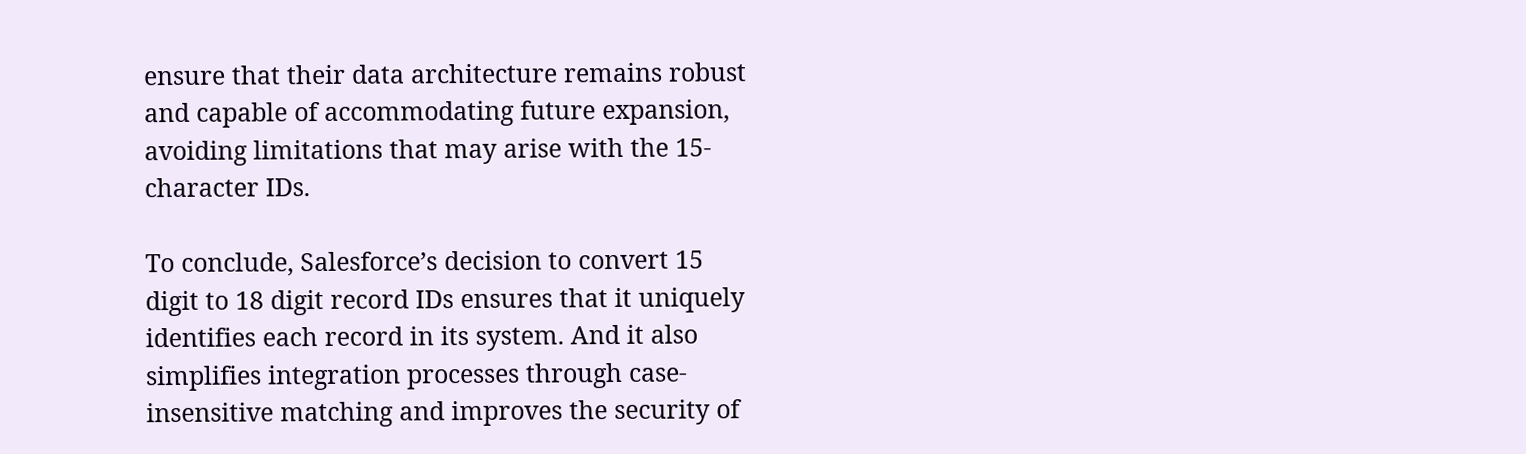ensure that their data architecture remains robust and capable of accommodating future expansion, avoiding limitations that may arise with the 15-character IDs.

To conclude, Salesforce’s decision to convert 15 digit to 18 digit record IDs ensures that it uniquely identifies each record in its system. And it also simplifies integration processes through case-insensitive matching and improves the security of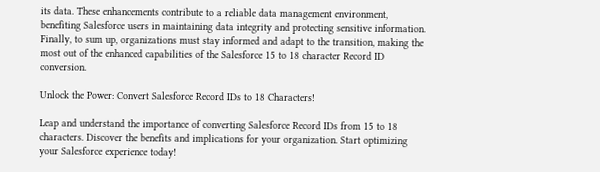its data. These enhancements contribute to a reliable data management environment, benefiting Salesforce users in maintaining data integrity and protecting sensitive information. Finally, to sum up, organizations must stay informed and adapt to the transition, making the most out of the enhanced capabilities of the Salesforce 15 to 18 character Record ID conversion.

Unlock the Power: Convert Salesforce Record IDs to 18 Characters!

Leap and understand the importance of converting Salesforce Record IDs from 15 to 18 characters. Discover the benefits and implications for your organization. Start optimizing your Salesforce experience today!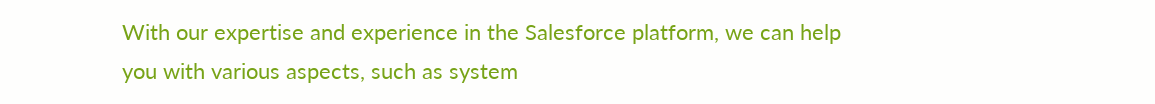With our expertise and experience in the Salesforce platform, we can help you with various aspects, such as system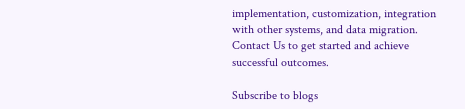implementation, customization, integration with other systems, and data migration. Contact Us to get started and achieve successful outcomes.

Subscribe to blogs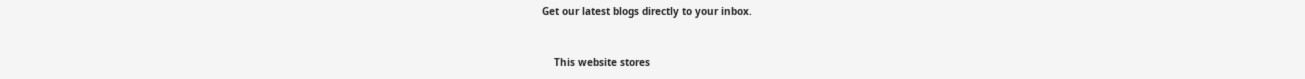Get our latest blogs directly to your inbox.


    This website stores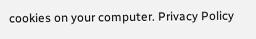cookies on your computer. Privacy Policy